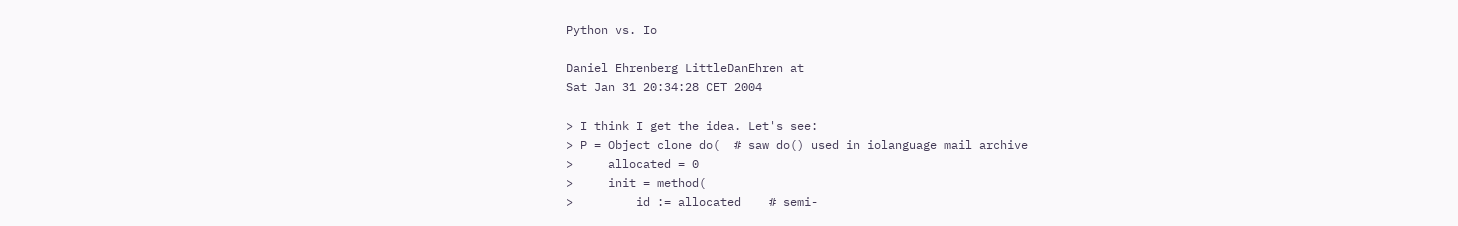Python vs. Io

Daniel Ehrenberg LittleDanEhren at
Sat Jan 31 20:34:28 CET 2004

> I think I get the idea. Let's see:
> P = Object clone do(  # saw do() used in iolanguage mail archive
>     allocated = 0
>     init = method(
>         id := allocated    # semi-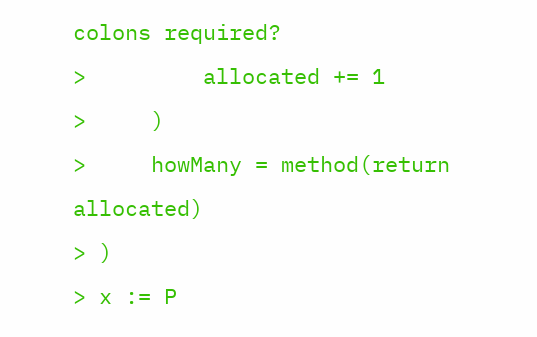colons required?
>         allocated += 1
>     )
>     howMany = method(return allocated)
> )
> x := P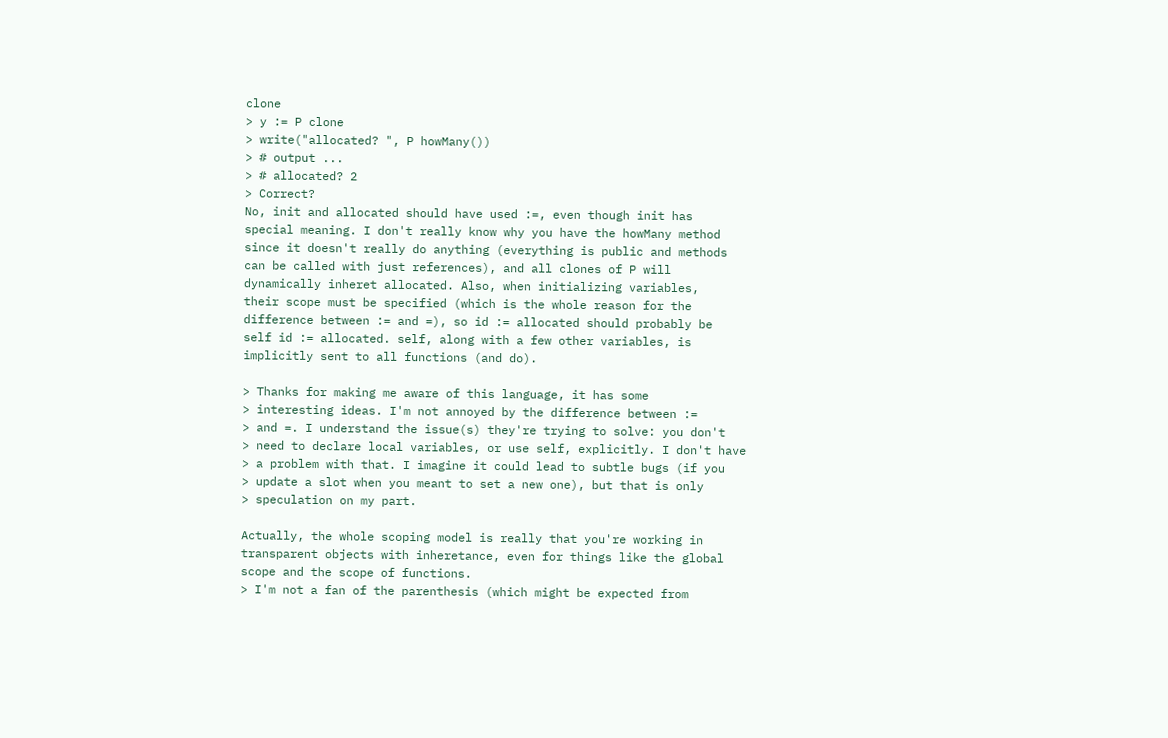clone
> y := P clone
> write("allocated? ", P howMany())
> # output ...
> # allocated? 2
> Correct?
No, init and allocated should have used :=, even though init has
special meaning. I don't really know why you have the howMany method
since it doesn't really do anything (everything is public and methods
can be called with just references), and all clones of P will
dynamically inheret allocated. Also, when initializing variables,
their scope must be specified (which is the whole reason for the
difference between := and =), so id := allocated should probably be
self id := allocated. self, along with a few other variables, is
implicitly sent to all functions (and do).

> Thanks for making me aware of this language, it has some
> interesting ideas. I'm not annoyed by the difference between :=
> and =. I understand the issue(s) they're trying to solve: you don't
> need to declare local variables, or use self, explicitly. I don't have
> a problem with that. I imagine it could lead to subtle bugs (if you
> update a slot when you meant to set a new one), but that is only
> speculation on my part.

Actually, the whole scoping model is really that you're working in
transparent objects with inheretance, even for things like the global
scope and the scope of functions.
> I'm not a fan of the parenthesis (which might be expected from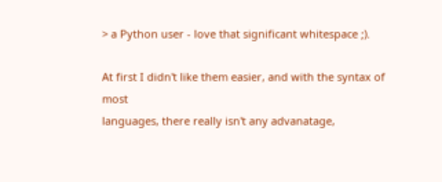> a Python user - love that significant whitespace ;).

At first I didn't like them easier, and with the syntax of most
languages, there really isn't any advanatage,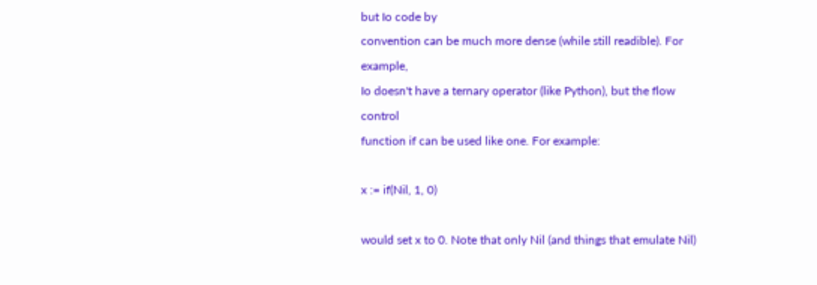but Io code by
convention can be much more dense (while still readible). For example,
Io doesn't have a ternary operator (like Python), but the flow control
function if can be used like one. For example:

x := if(Nil, 1, 0)

would set x to 0. Note that only Nil (and things that emulate Nil)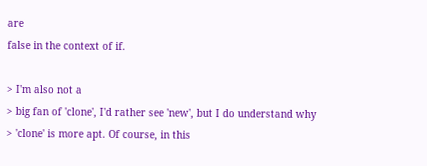are
false in the context of if.

> I'm also not a
> big fan of 'clone', I'd rather see 'new', but I do understand why
> 'clone' is more apt. Of course, in this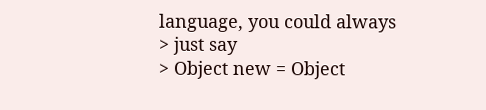language, you could always
> just say
> Object new = Object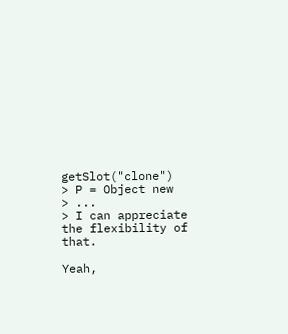getSlot("clone")
> P = Object new
> ...
> I can appreciate the flexibility of that.

Yeah,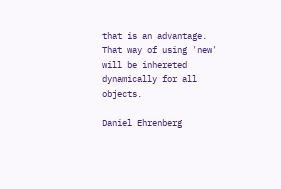that is an advantage. That way of using 'new' will be inhereted
dynamically for all objects.

Daniel Ehrenberg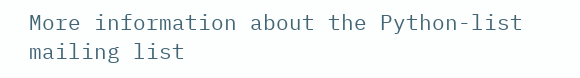More information about the Python-list mailing list